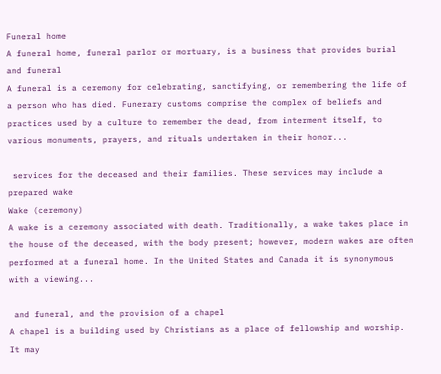Funeral home
A funeral home, funeral parlor or mortuary, is a business that provides burial and funeral
A funeral is a ceremony for celebrating, sanctifying, or remembering the life of a person who has died. Funerary customs comprise the complex of beliefs and practices used by a culture to remember the dead, from interment itself, to various monuments, prayers, and rituals undertaken in their honor...

 services for the deceased and their families. These services may include a
prepared wake
Wake (ceremony)
A wake is a ceremony associated with death. Traditionally, a wake takes place in the house of the deceased, with the body present; however, modern wakes are often performed at a funeral home. In the United States and Canada it is synonymous with a viewing...

 and funeral, and the provision of a chapel
A chapel is a building used by Christians as a place of fellowship and worship. It may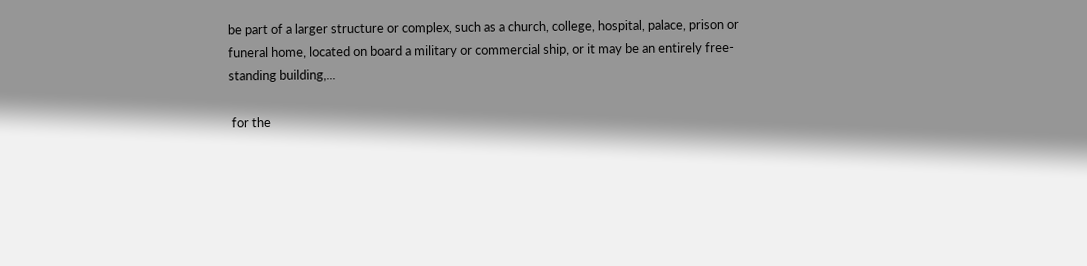be part of a larger structure or complex, such as a church, college, hospital, palace, prison or funeral home, located on board a military or commercial ship, or it may be an entirely free-standing building,...

 for the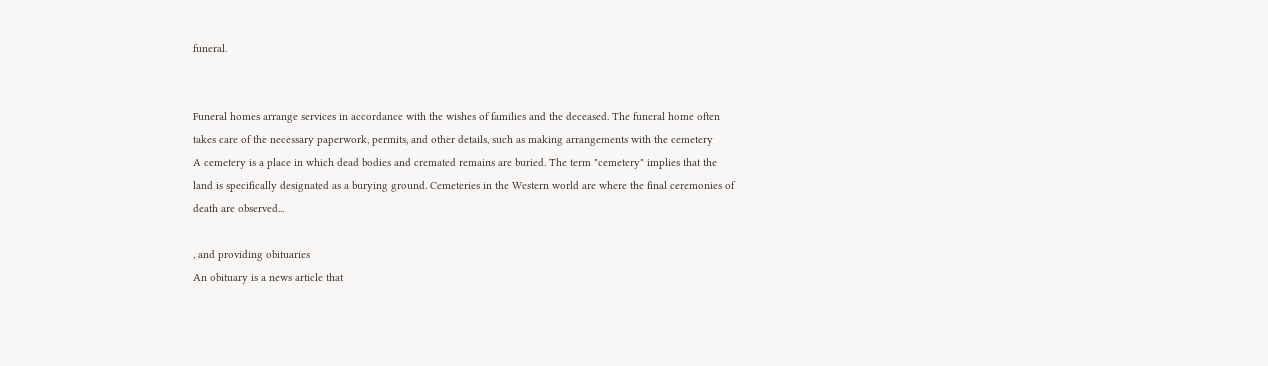funeral.


Funeral homes arrange services in accordance with the wishes of families and the deceased. The funeral home often takes care of the necessary paperwork, permits, and other details, such as making arrangements with the cemetery
A cemetery is a place in which dead bodies and cremated remains are buried. The term "cemetery" implies that the land is specifically designated as a burying ground. Cemeteries in the Western world are where the final ceremonies of death are observed...

, and providing obituaries
An obituary is a news article that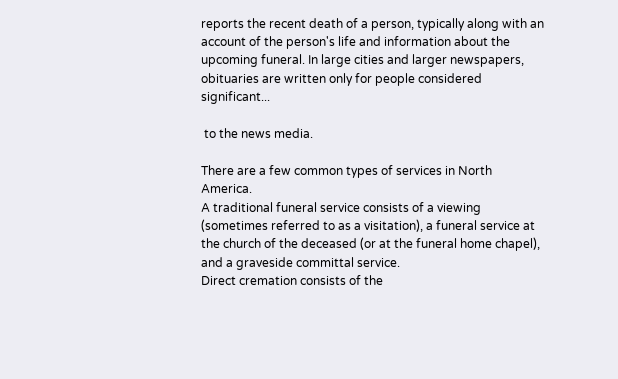reports the recent death of a person, typically along with an account of the person's life and information about the upcoming funeral. In large cities and larger newspapers, obituaries are written only for people considered significant...

 to the news media.

There are a few common types of services in North America.
A traditional funeral service consists of a viewing (sometimes referred to as a visitation), a funeral service at the church of the deceased (or at the funeral home chapel), and a graveside committal service.
Direct cremation consists of the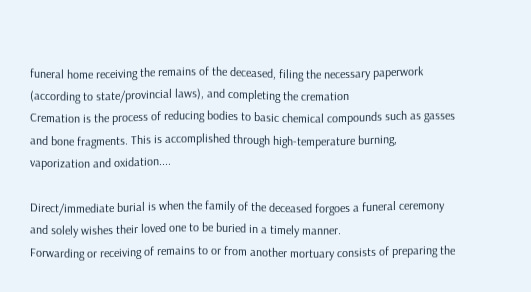funeral home receiving the remains of the deceased, filing the necessary paperwork (according to state/provincial laws), and completing the cremation
Cremation is the process of reducing bodies to basic chemical compounds such as gasses and bone fragments. This is accomplished through high-temperature burning, vaporization and oxidation....

Direct/immediate burial is when the family of the deceased forgoes a funeral ceremony and solely wishes their loved one to be buried in a timely manner.
Forwarding or receiving of remains to or from another mortuary consists of preparing the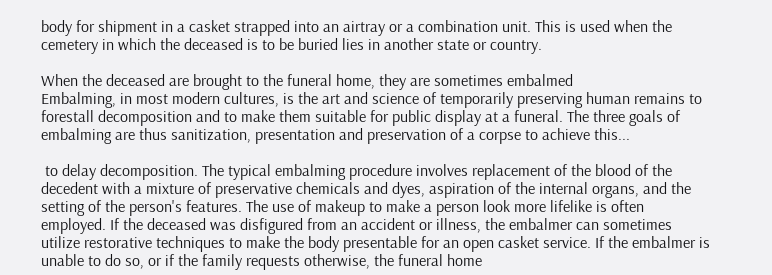body for shipment in a casket strapped into an airtray or a combination unit. This is used when the cemetery in which the deceased is to be buried lies in another state or country.

When the deceased are brought to the funeral home, they are sometimes embalmed
Embalming, in most modern cultures, is the art and science of temporarily preserving human remains to forestall decomposition and to make them suitable for public display at a funeral. The three goals of embalming are thus sanitization, presentation and preservation of a corpse to achieve this...

 to delay decomposition. The typical embalming procedure involves replacement of the blood of the decedent with a mixture of preservative chemicals and dyes, aspiration of the internal organs, and the setting of the person's features. The use of makeup to make a person look more lifelike is often employed. If the deceased was disfigured from an accident or illness, the embalmer can sometimes utilize restorative techniques to make the body presentable for an open casket service. If the embalmer is unable to do so, or if the family requests otherwise, the funeral home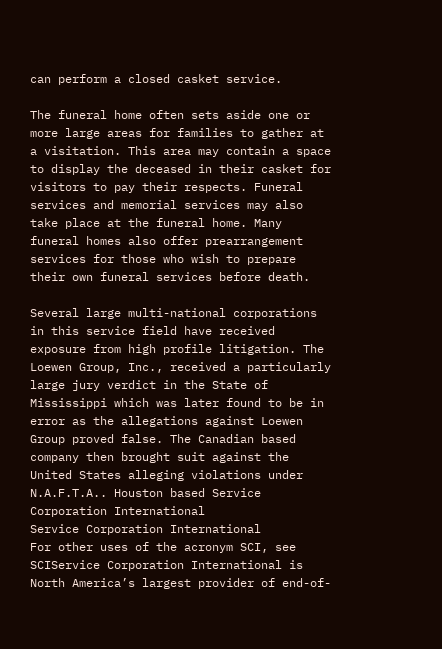can perform a closed casket service.

The funeral home often sets aside one or more large areas for families to gather at a visitation. This area may contain a space to display the deceased in their casket for visitors to pay their respects. Funeral services and memorial services may also take place at the funeral home. Many funeral homes also offer prearrangement services for those who wish to prepare their own funeral services before death.

Several large multi-national corporations in this service field have received exposure from high profile litigation. The Loewen Group, Inc., received a particularly large jury verdict in the State of Mississippi which was later found to be in error as the allegations against Loewen Group proved false. The Canadian based company then brought suit against the United States alleging violations under N.A.F.T.A.. Houston based Service Corporation International
Service Corporation International
For other uses of the acronym SCI, see SCIService Corporation International is North America’s largest provider of end-of-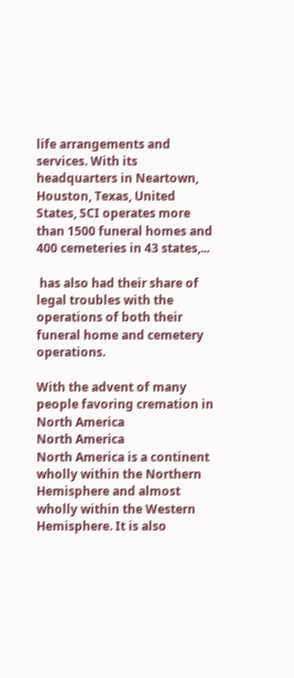life arrangements and services. With its headquarters in Neartown, Houston, Texas, United States, SCI operates more than 1500 funeral homes and 400 cemeteries in 43 states,...

 has also had their share of legal troubles with the operations of both their funeral home and cemetery operations.

With the advent of many people favoring cremation in North America
North America
North America is a continent wholly within the Northern Hemisphere and almost wholly within the Western Hemisphere. It is also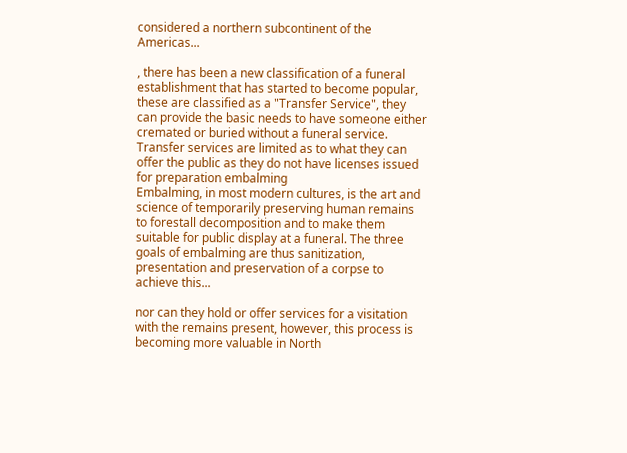considered a northern subcontinent of the Americas...

, there has been a new classification of a funeral establishment that has started to become popular, these are classified as a "Transfer Service", they can provide the basic needs to have someone either cremated or buried without a funeral service. Transfer services are limited as to what they can offer the public as they do not have licenses issued for preparation embalming
Embalming, in most modern cultures, is the art and science of temporarily preserving human remains to forestall decomposition and to make them suitable for public display at a funeral. The three goals of embalming are thus sanitization, presentation and preservation of a corpse to achieve this...

nor can they hold or offer services for a visitation with the remains present, however, this process is becoming more valuable in North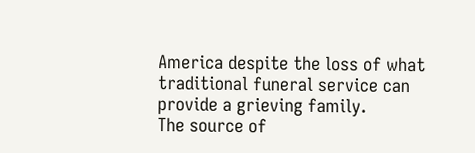America despite the loss of what traditional funeral service can provide a grieving family.
The source of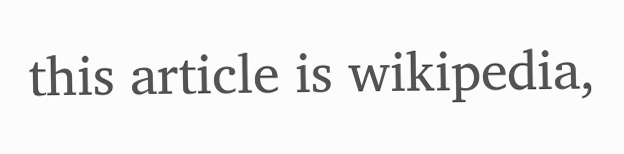this article is wikipedia,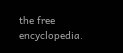the free encyclopedia.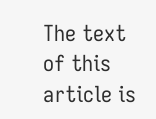The text of this article is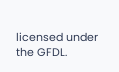licensed under the GFDL.